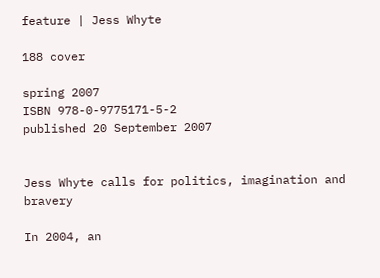feature | Jess Whyte

188 cover

spring 2007
ISBN 978-0-9775171-5-2
published 20 September 2007


Jess Whyte calls for politics, imagination and bravery

In 2004, an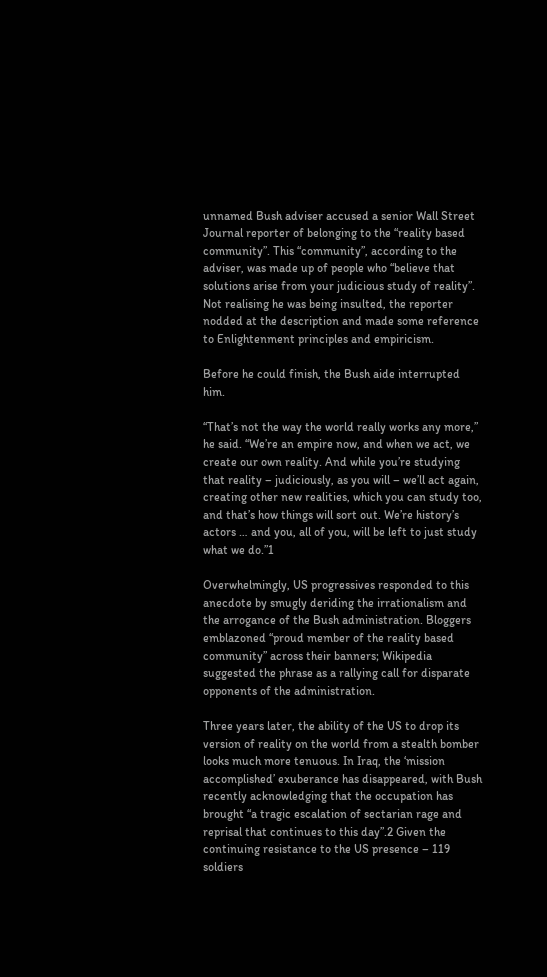unnamed Bush adviser accused a senior Wall Street Journal reporter of belonging to the “reality based community”. This “community”, according to the adviser, was made up of people who “believe that solutions arise from your judicious study of reality”. Not realising he was being insulted, the reporter nodded at the description and made some reference to Enlightenment principles and empiricism.

Before he could finish, the Bush aide interrupted him.

“That’s not the way the world really works any more,” he said. “We’re an empire now, and when we act, we create our own reality. And while you’re studying that reality – judiciously, as you will – we’ll act again, creating other new realities, which you can study too, and that’s how things will sort out. We’re history’s actors … and you, all of you, will be left to just study what we do.”1

Overwhelmingly, US progressives responded to this anecdote by smugly deriding the irrationalism and the arrogance of the Bush administration. Bloggers emblazoned “proud member of the reality based community” across their banners; Wikipedia suggested the phrase as a rallying call for disparate opponents of the administration.

Three years later, the ability of the US to drop its version of reality on the world from a stealth bomber looks much more tenuous. In Iraq, the ‘mission accomplished’ exuberance has disappeared, with Bush recently acknowledging that the occupation has brought “a tragic escalation of sectarian rage and reprisal that continues to this day”.2 Given the continuing resistance to the US presence – 119 soldiers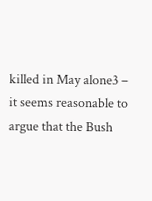killed in May alone3 – it seems reasonable to argue that the Bush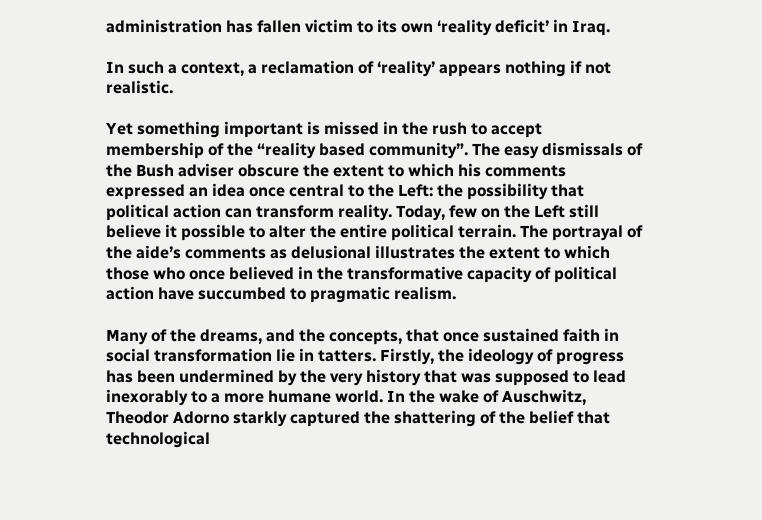administration has fallen victim to its own ‘reality deficit’ in Iraq.

In such a context, a reclamation of ‘reality’ appears nothing if not realistic.

Yet something important is missed in the rush to accept membership of the “reality based community”. The easy dismissals of the Bush adviser obscure the extent to which his comments expressed an idea once central to the Left: the possibility that political action can transform reality. Today, few on the Left still believe it possible to alter the entire political terrain. The portrayal of the aide’s comments as delusional illustrates the extent to which those who once believed in the transformative capacity of political action have succumbed to pragmatic realism.

Many of the dreams, and the concepts, that once sustained faith in social transformation lie in tatters. Firstly, the ideology of progress has been undermined by the very history that was supposed to lead inexorably to a more humane world. In the wake of Auschwitz, Theodor Adorno starkly captured the shattering of the belief that technological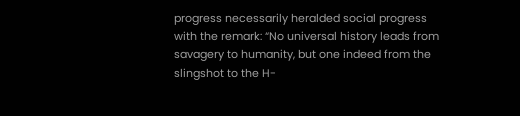progress necessarily heralded social progress with the remark: “No universal history leads from savagery to humanity, but one indeed from the slingshot to the H-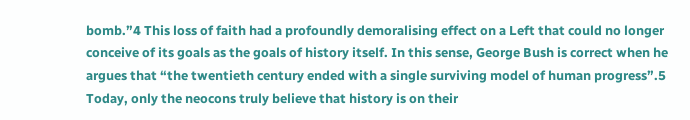bomb.”4 This loss of faith had a profoundly demoralising effect on a Left that could no longer conceive of its goals as the goals of history itself. In this sense, George Bush is correct when he argues that “the twentieth century ended with a single surviving model of human progress”.5 Today, only the neocons truly believe that history is on their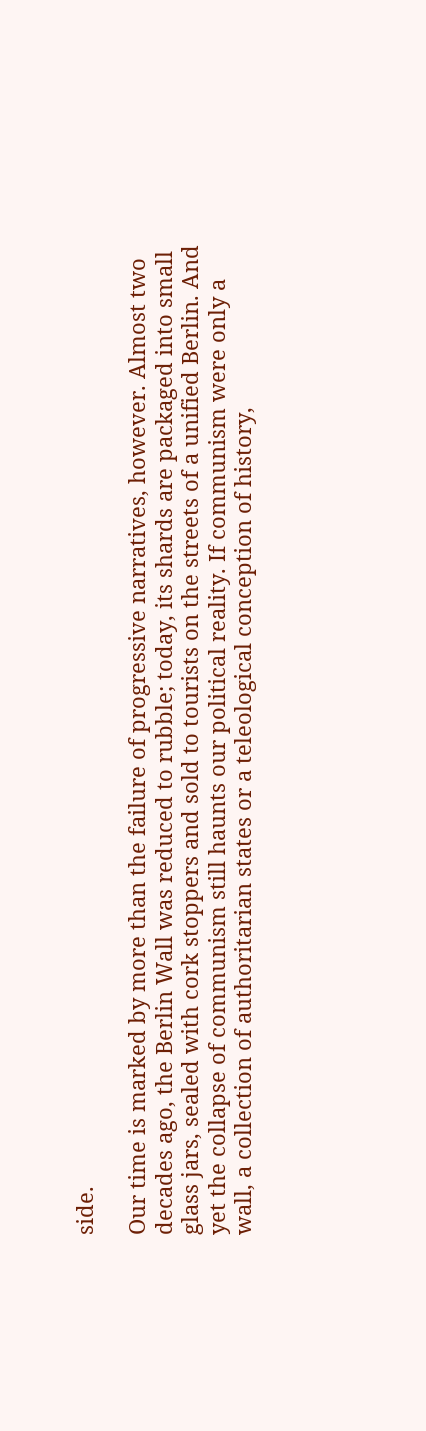side.

Our time is marked by more than the failure of progressive narratives, however. Almost two decades ago, the Berlin Wall was reduced to rubble; today, its shards are packaged into small glass jars, sealed with cork stoppers and sold to tourists on the streets of a unified Berlin. And yet the collapse of communism still haunts our political reality. If communism were only a wall, a collection of authoritarian states or a teleological conception of history,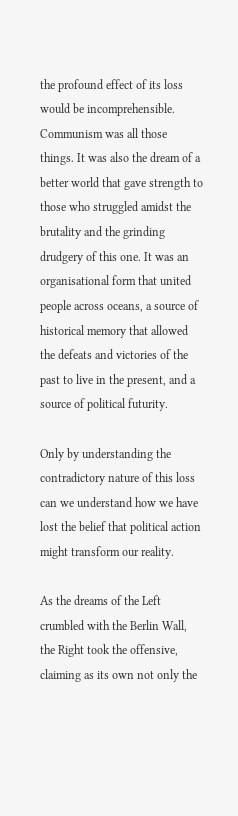the profound effect of its loss would be incomprehensible. Communism was all those things. It was also the dream of a better world that gave strength to those who struggled amidst the brutality and the grinding drudgery of this one. It was an organisational form that united people across oceans, a source of historical memory that allowed the defeats and victories of the past to live in the present, and a source of political futurity.

Only by understanding the contradictory nature of this loss can we understand how we have lost the belief that political action might transform our reality.

As the dreams of the Left crumbled with the Berlin Wall, the Right took the offensive, claiming as its own not only the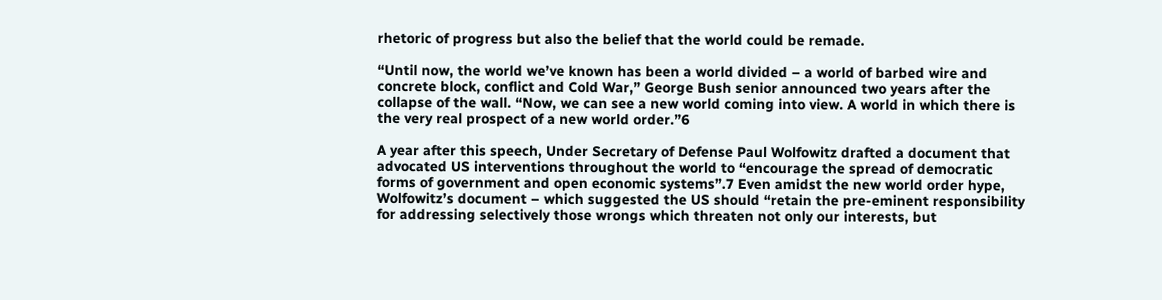rhetoric of progress but also the belief that the world could be remade.

“Until now, the world we’ve known has been a world divided – a world of barbed wire and concrete block, conflict and Cold War,” George Bush senior announced two years after the collapse of the wall. “Now, we can see a new world coming into view. A world in which there is the very real prospect of a new world order.”6

A year after this speech, Under Secretary of Defense Paul Wolfowitz drafted a document that advocated US interventions throughout the world to “encourage the spread of democratic forms of government and open economic systems”.7 Even amidst the new world order hype, Wolfowitz’s document – which suggested the US should “retain the pre-eminent responsibility for addressing selectively those wrongs which threaten not only our interests, but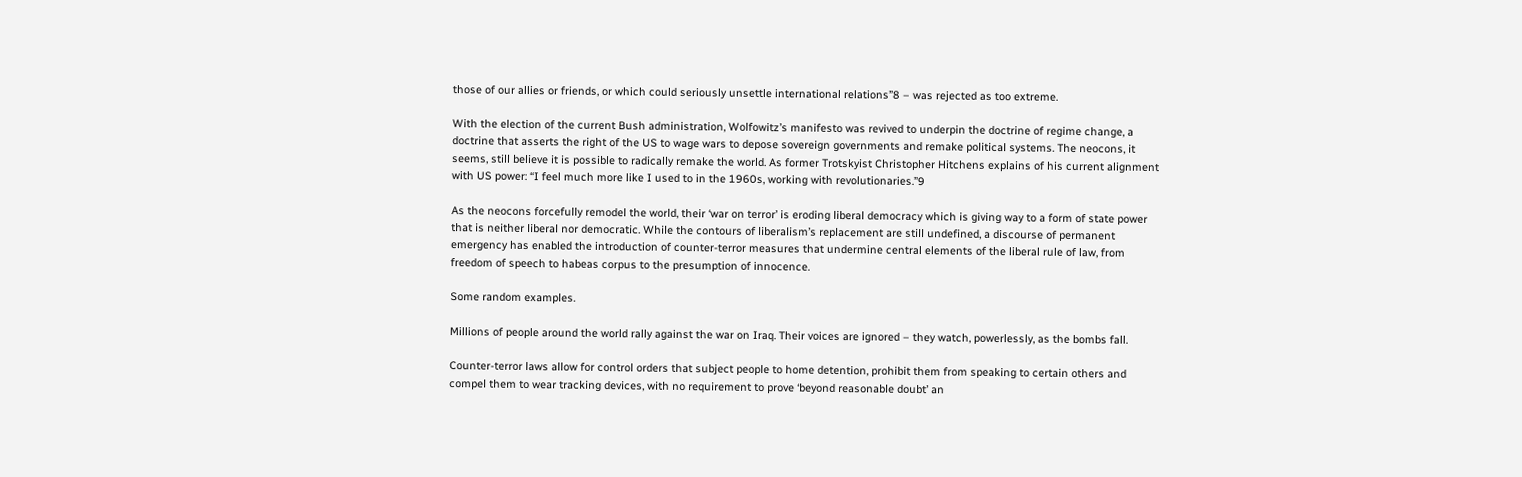those of our allies or friends, or which could seriously unsettle international relations”8 – was rejected as too extreme.

With the election of the current Bush administration, Wolfowitz’s manifesto was revived to underpin the doctrine of regime change, a doctrine that asserts the right of the US to wage wars to depose sovereign governments and remake political systems. The neocons, it seems, still believe it is possible to radically remake the world. As former Trotskyist Christopher Hitchens explains of his current alignment with US power: “I feel much more like I used to in the 1960s, working with revolutionaries.”9

As the neocons forcefully remodel the world, their ‘war on terror’ is eroding liberal democracy which is giving way to a form of state power that is neither liberal nor democratic. While the contours of liberalism’s replacement are still undefined, a discourse of permanent emergency has enabled the introduction of counter-terror measures that undermine central elements of the liberal rule of law, from freedom of speech to habeas corpus to the presumption of innocence.

Some random examples.

Millions of people around the world rally against the war on Iraq. Their voices are ignored – they watch, powerlessly, as the bombs fall.

Counter-terror laws allow for control orders that subject people to home detention, prohibit them from speaking to certain others and compel them to wear tracking devices, with no requirement to prove ‘beyond reasonable doubt’ an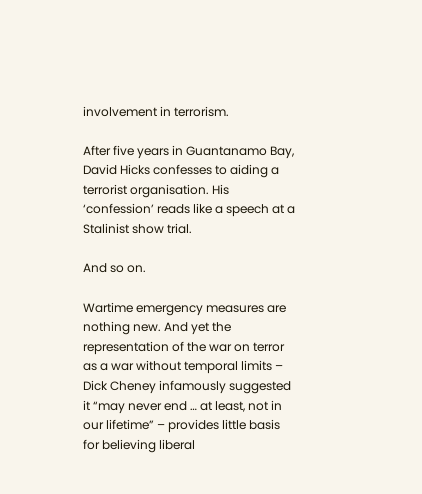involvement in terrorism.

After five years in Guantanamo Bay, David Hicks confesses to aiding a terrorist organisation. His ‘confession’ reads like a speech at a Stalinist show trial.

And so on.

Wartime emergency measures are nothing new. And yet the representation of the war on terror as a war without temporal limits – Dick Cheney infamously suggested it “may never end … at least, not in our lifetime” – provides little basis for believing liberal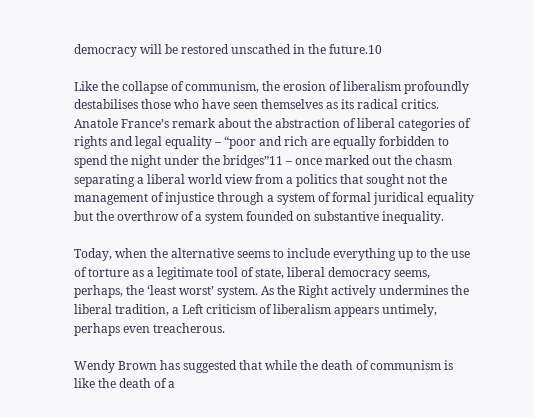democracy will be restored unscathed in the future.10

Like the collapse of communism, the erosion of liberalism profoundly destabilises those who have seen themselves as its radical critics. Anatole France’s remark about the abstraction of liberal categories of rights and legal equality – “poor and rich are equally forbidden to spend the night under the bridges”11 – once marked out the chasm separating a liberal world view from a politics that sought not the management of injustice through a system of formal juridical equality but the overthrow of a system founded on substantive inequality.

Today, when the alternative seems to include everything up to the use of torture as a legitimate tool of state, liberal democracy seems, perhaps, the ‘least worst’ system. As the Right actively undermines the liberal tradition, a Left criticism of liberalism appears untimely, perhaps even treacherous.

Wendy Brown has suggested that while the death of communism is like the death of a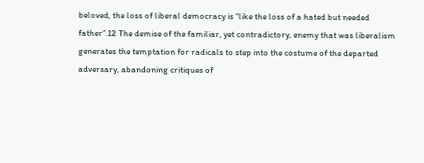beloved, the loss of liberal democracy is “like the loss of a hated but needed father”.12 The demise of the familiar, yet contradictory, enemy that was liberalism generates the temptation for radicals to step into the costume of the departed adversary, abandoning critiques of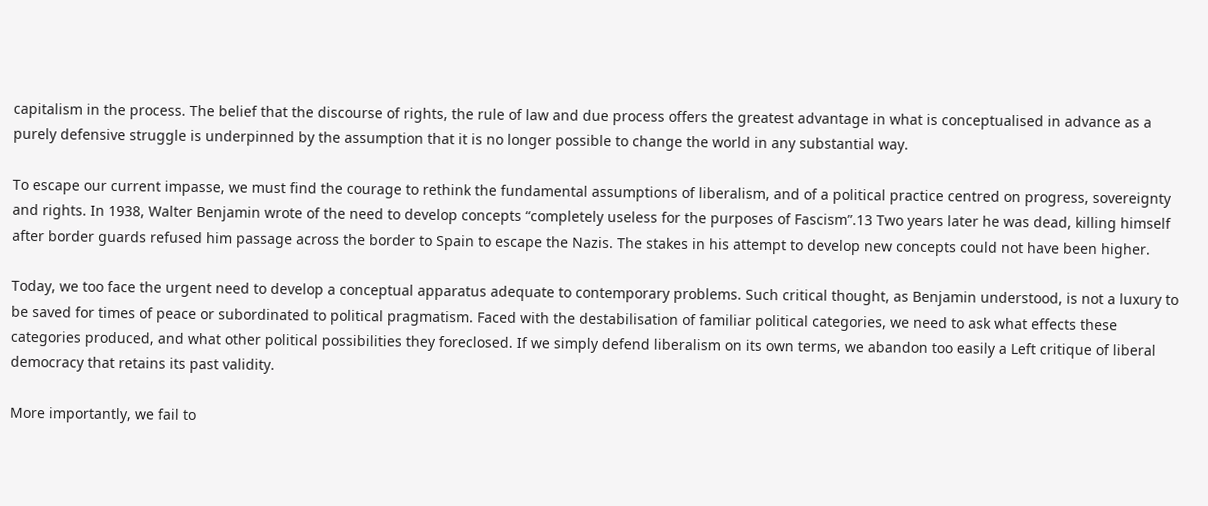capitalism in the process. The belief that the discourse of rights, the rule of law and due process offers the greatest advantage in what is conceptualised in advance as a purely defensive struggle is underpinned by the assumption that it is no longer possible to change the world in any substantial way.

To escape our current impasse, we must find the courage to rethink the fundamental assumptions of liberalism, and of a political practice centred on progress, sovereignty and rights. In 1938, Walter Benjamin wrote of the need to develop concepts “completely useless for the purposes of Fascism”.13 Two years later he was dead, killing himself after border guards refused him passage across the border to Spain to escape the Nazis. The stakes in his attempt to develop new concepts could not have been higher.

Today, we too face the urgent need to develop a conceptual apparatus adequate to contemporary problems. Such critical thought, as Benjamin understood, is not a luxury to be saved for times of peace or subordinated to political pragmatism. Faced with the destabilisation of familiar political categories, we need to ask what effects these categories produced, and what other political possibilities they foreclosed. If we simply defend liberalism on its own terms, we abandon too easily a Left critique of liberal democracy that retains its past validity.

More importantly, we fail to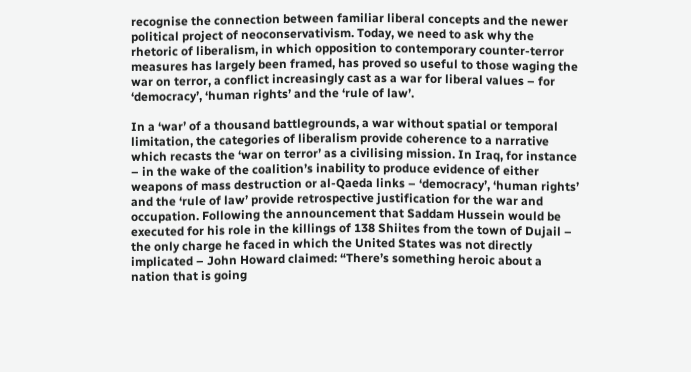recognise the connection between familiar liberal concepts and the newer political project of neoconservativism. Today, we need to ask why the rhetoric of liberalism, in which opposition to contemporary counter-terror measures has largely been framed, has proved so useful to those waging the war on terror, a conflict increasingly cast as a war for liberal values – for ‘democracy’, ‘human rights’ and the ‘rule of law’.

In a ‘war’ of a thousand battlegrounds, a war without spatial or temporal limitation, the categories of liberalism provide coherence to a narrative which recasts the ‘war on terror’ as a civilising mission. In Iraq, for instance – in the wake of the coalition’s inability to produce evidence of either weapons of mass destruction or al-Qaeda links – ‘democracy’, ‘human rights’ and the ‘rule of law’ provide retrospective justification for the war and occupation. Following the announcement that Saddam Hussein would be executed for his role in the killings of 138 Shiites from the town of Dujail – the only charge he faced in which the United States was not directly implicated – John Howard claimed: “There’s something heroic about a nation that is going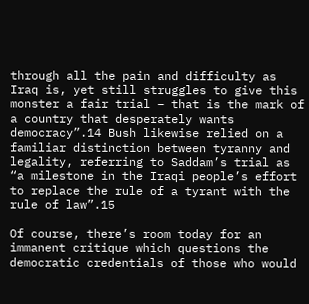through all the pain and difficulty as Iraq is, yet still struggles to give this monster a fair trial – that is the mark of a country that desperately wants democracy”.14 Bush likewise relied on a familiar distinction between tyranny and legality, referring to Saddam’s trial as “a milestone in the Iraqi people’s effort to replace the rule of a tyrant with the rule of law”.15

Of course, there’s room today for an immanent critique which questions the democratic credentials of those who would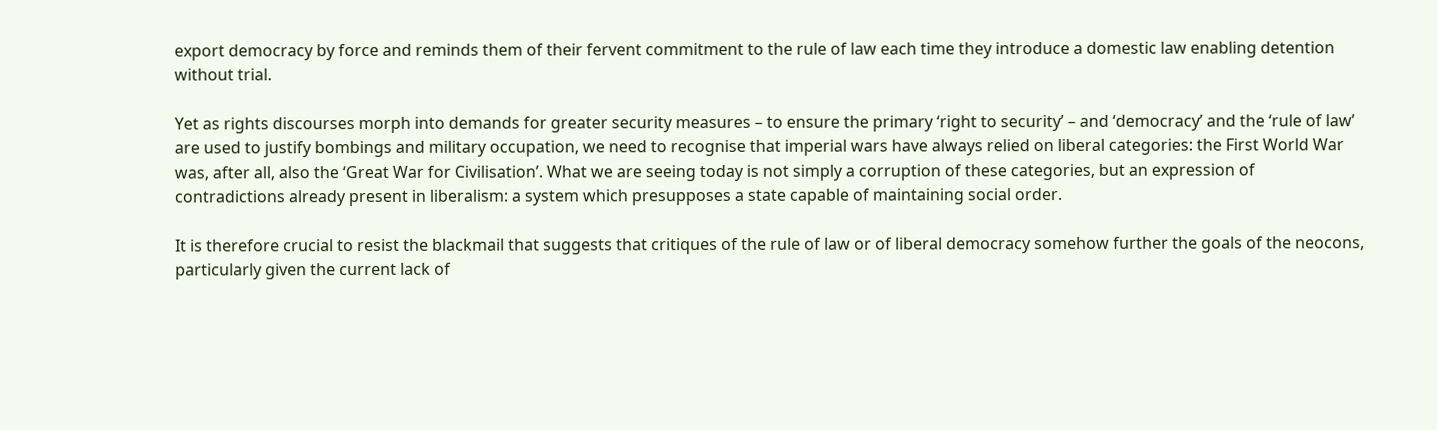export democracy by force and reminds them of their fervent commitment to the rule of law each time they introduce a domestic law enabling detention without trial.

Yet as rights discourses morph into demands for greater security measures – to ensure the primary ‘right to security’ – and ‘democracy’ and the ‘rule of law’ are used to justify bombings and military occupation, we need to recognise that imperial wars have always relied on liberal categories: the First World War was, after all, also the ‘Great War for Civilisation’. What we are seeing today is not simply a corruption of these categories, but an expression of contradictions already present in liberalism: a system which presupposes a state capable of maintaining social order.

It is therefore crucial to resist the blackmail that suggests that critiques of the rule of law or of liberal democracy somehow further the goals of the neocons, particularly given the current lack of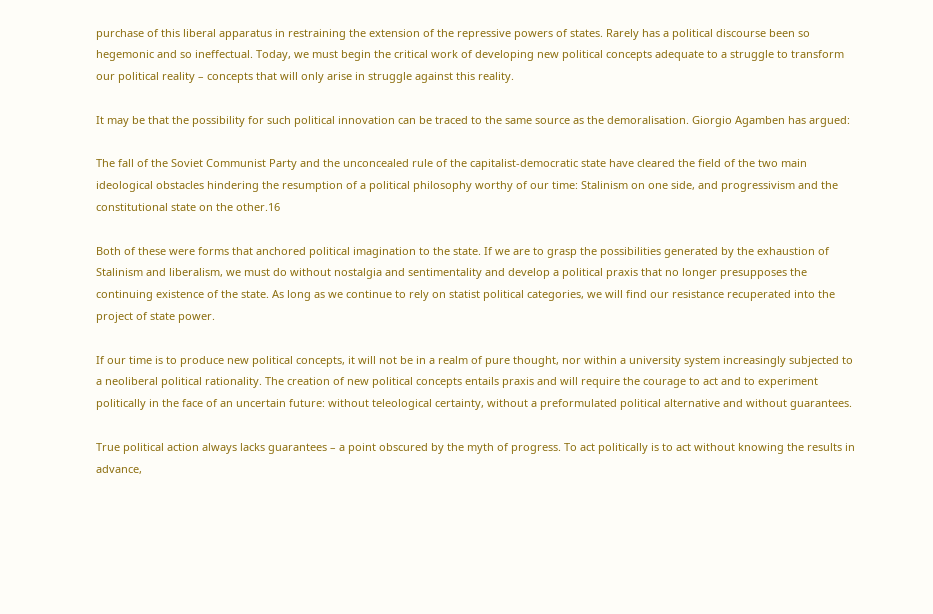purchase of this liberal apparatus in restraining the extension of the repressive powers of states. Rarely has a political discourse been so hegemonic and so ineffectual. Today, we must begin the critical work of developing new political concepts adequate to a struggle to transform our political reality – concepts that will only arise in struggle against this reality.

It may be that the possibility for such political innovation can be traced to the same source as the demoralisation. Giorgio Agamben has argued:

The fall of the Soviet Communist Party and the unconcealed rule of the capitalist-democratic state have cleared the field of the two main ideological obstacles hindering the resumption of a political philosophy worthy of our time: Stalinism on one side, and progressivism and the constitutional state on the other.16

Both of these were forms that anchored political imagination to the state. If we are to grasp the possibilities generated by the exhaustion of Stalinism and liberalism, we must do without nostalgia and sentimentality and develop a political praxis that no longer presupposes the continuing existence of the state. As long as we continue to rely on statist political categories, we will find our resistance recuperated into the project of state power.

If our time is to produce new political concepts, it will not be in a realm of pure thought, nor within a university system increasingly subjected to a neoliberal political rationality. The creation of new political concepts entails praxis and will require the courage to act and to experiment politically in the face of an uncertain future: without teleological certainty, without a preformulated political alternative and without guarantees.

True political action always lacks guarantees – a point obscured by the myth of progress. To act politically is to act without knowing the results in advance,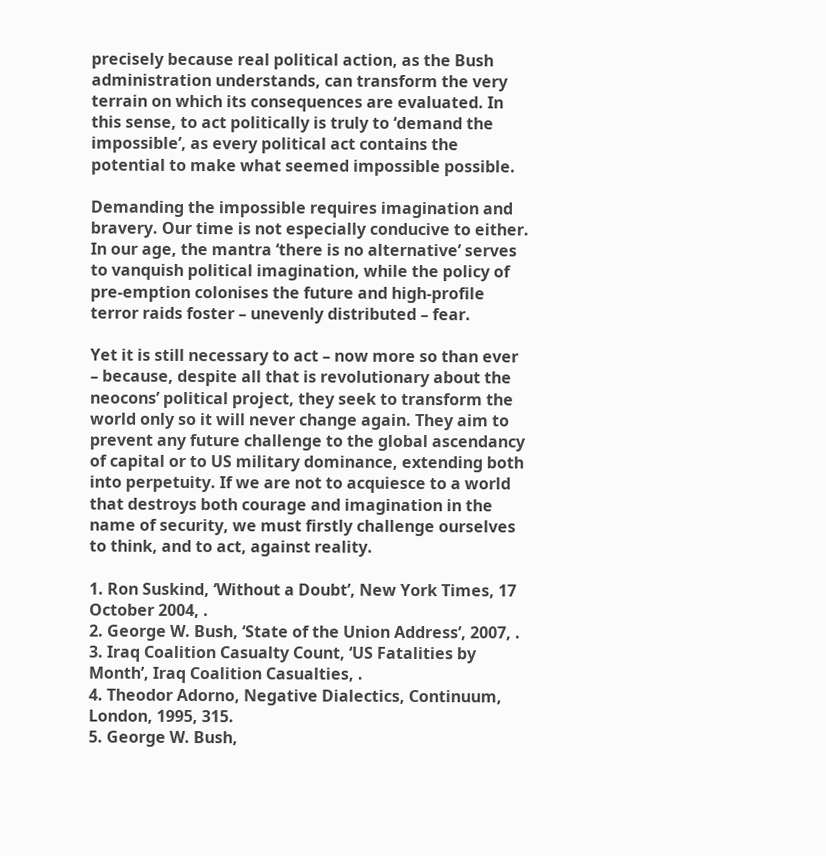precisely because real political action, as the Bush administration understands, can transform the very terrain on which its consequences are evaluated. In this sense, to act politically is truly to ‘demand the impossible’, as every political act contains the potential to make what seemed impossible possible.

Demanding the impossible requires imagination and bravery. Our time is not especially conducive to either. In our age, the mantra ‘there is no alternative’ serves to vanquish political imagination, while the policy of pre-emption colonises the future and high-profile terror raids foster – unevenly distributed – fear.

Yet it is still necessary to act – now more so than ever – because, despite all that is revolutionary about the neocons’ political project, they seek to transform the world only so it will never change again. They aim to prevent any future challenge to the global ascendancy of capital or to US military dominance, extending both into perpetuity. If we are not to acquiesce to a world that destroys both courage and imagination in the name of security, we must firstly challenge ourselves to think, and to act, against reality.

1. Ron Suskind, ‘Without a Doubt’, New York Times, 17 October 2004, .
2. George W. Bush, ‘State of the Union Address’, 2007, .
3. Iraq Coalition Casualty Count, ‘US Fatalities by Month’, Iraq Coalition Casualties, .
4. Theodor Adorno, Negative Dialectics, Continuum, London, 1995, 315.
5. George W. Bush,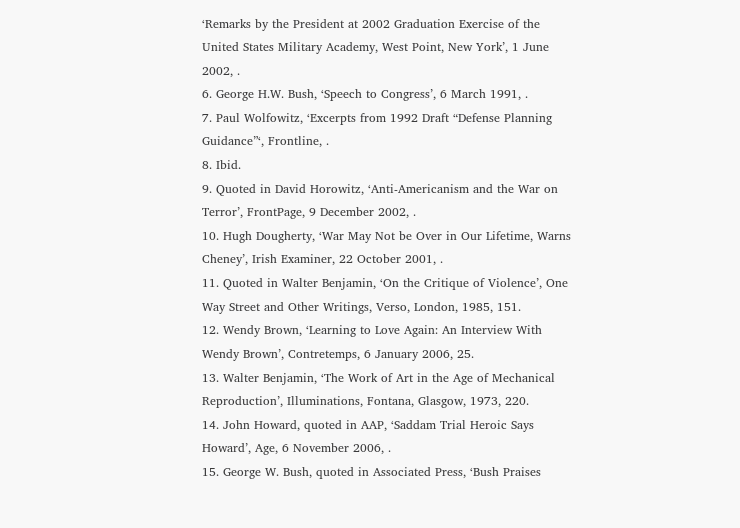‘Remarks by the President at 2002 Graduation Exercise of the United States Military Academy, West Point, New York’, 1 June 2002, .
6. George H.W. Bush, ‘Speech to Congress’, 6 March 1991, .
7. Paul Wolfowitz, ‘Excerpts from 1992 Draft “Defense Planning Guidance”‘, Frontline, .
8. Ibid.
9. Quoted in David Horowitz, ‘Anti-Americanism and the War on Terror’, FrontPage, 9 December 2002, .
10. Hugh Dougherty, ‘War May Not be Over in Our Lifetime, Warns Cheney’, Irish Examiner, 22 October 2001, .
11. Quoted in Walter Benjamin, ‘On the Critique of Violence’, One Way Street and Other Writings, Verso, London, 1985, 151.
12. Wendy Brown, ‘Learning to Love Again: An Interview With Wendy Brown’, Contretemps, 6 January 2006, 25.
13. Walter Benjamin, ‘The Work of Art in the Age of Mechanical Reproduction’, Illuminations, Fontana, Glasgow, 1973, 220.
14. John Howard, quoted in AAP, ‘Saddam Trial Heroic Says Howard’, Age, 6 November 2006, .
15. George W. Bush, quoted in Associated Press, ‘Bush Praises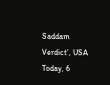Saddam Verdict’, USA Today, 6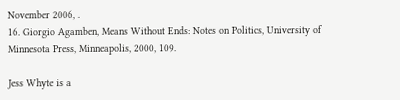November 2006, .
16. Giorgio Agamben, Means Without Ends: Notes on Politics, University of Minnesota Press, Minneapolis, 2000, 109.

Jess Whyte is a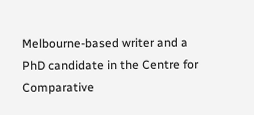Melbourne-based writer and a PhD candidate in the Centre for Comparative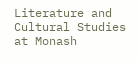Literature and Cultural Studies at Monash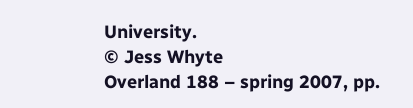University.
© Jess Whyte
Overland 188 – spring 2007, pp.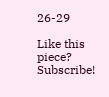26-29

Like this piece? Subscribe!